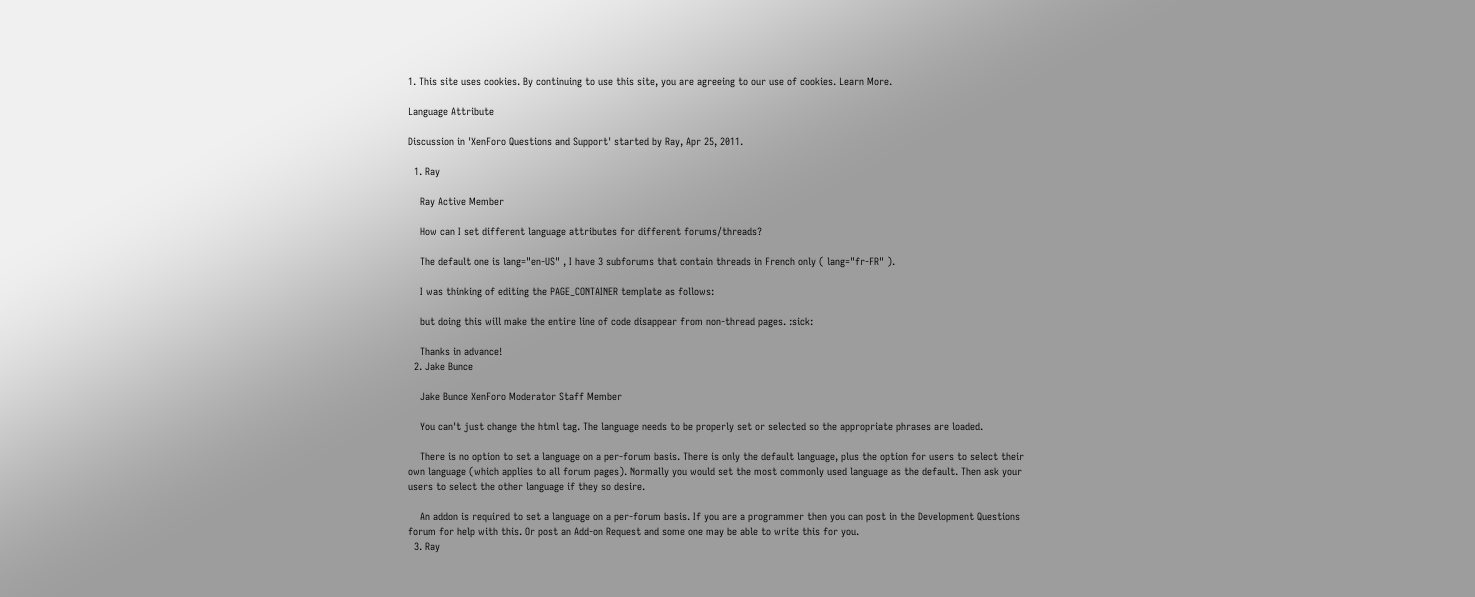1. This site uses cookies. By continuing to use this site, you are agreeing to our use of cookies. Learn More.

Language Attribute

Discussion in 'XenForo Questions and Support' started by Ray, Apr 25, 2011.

  1. Ray

    Ray Active Member

    How can I set different language attributes for different forums/threads?

    The default one is lang="en-US" , I have 3 subforums that contain threads in French only ( lang="fr-FR" ).

    I was thinking of editing the PAGE_CONTAINER template as follows:

    but doing this will make the entire line of code disappear from non-thread pages. :sick:

    Thanks in advance!
  2. Jake Bunce

    Jake Bunce XenForo Moderator Staff Member

    You can't just change the html tag. The language needs to be properly set or selected so the appropriate phrases are loaded.

    There is no option to set a language on a per-forum basis. There is only the default language, plus the option for users to select their own language (which applies to all forum pages). Normally you would set the most commonly used language as the default. Then ask your users to select the other language if they so desire.

    An addon is required to set a language on a per-forum basis. If you are a programmer then you can post in the Development Questions forum for help with this. Or post an Add-on Request and some one may be able to write this for you.
  3. Ray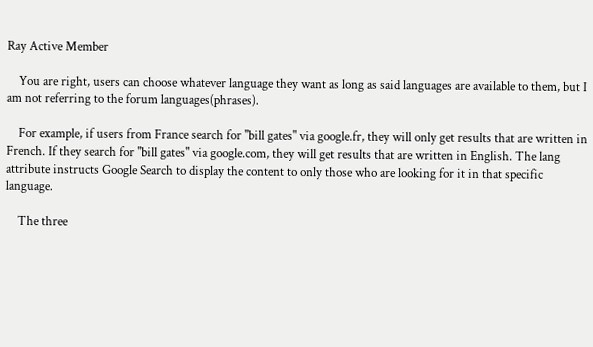Ray Active Member

    You are right, users can choose whatever language they want as long as said languages are available to them, but I am not referring to the forum languages(phrases).

    For example, if users from France search for "bill gates" via google.fr, they will only get results that are written in French. If they search for "bill gates" via google.com, they will get results that are written in English. The lang attribute instructs Google Search to display the content to only those who are looking for it in that specific language.

    The three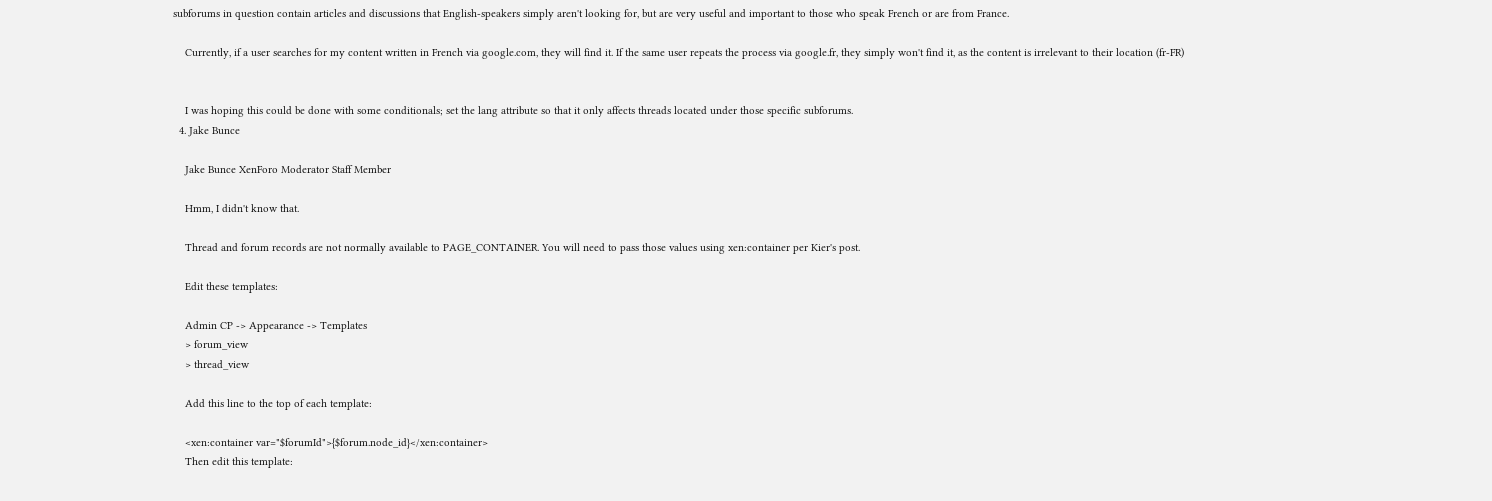subforums in question contain articles and discussions that English-speakers simply aren't looking for, but are very useful and important to those who speak French or are from France.

    Currently, if a user searches for my content written in French via google.com, they will find it. If the same user repeats the process via google.fr, they simply won't find it, as the content is irrelevant to their location (fr-FR)


    I was hoping this could be done with some conditionals; set the lang attribute so that it only affects threads located under those specific subforums.
  4. Jake Bunce

    Jake Bunce XenForo Moderator Staff Member

    Hmm, I didn't know that.

    Thread and forum records are not normally available to PAGE_CONTAINER. You will need to pass those values using xen:container per Kier's post.

    Edit these templates:

    Admin CP -> Appearance -> Templates
    > forum_view
    > thread_view

    Add this line to the top of each template:

    <xen:container var="$forumId">{$forum.node_id}</xen:container>
    Then edit this template: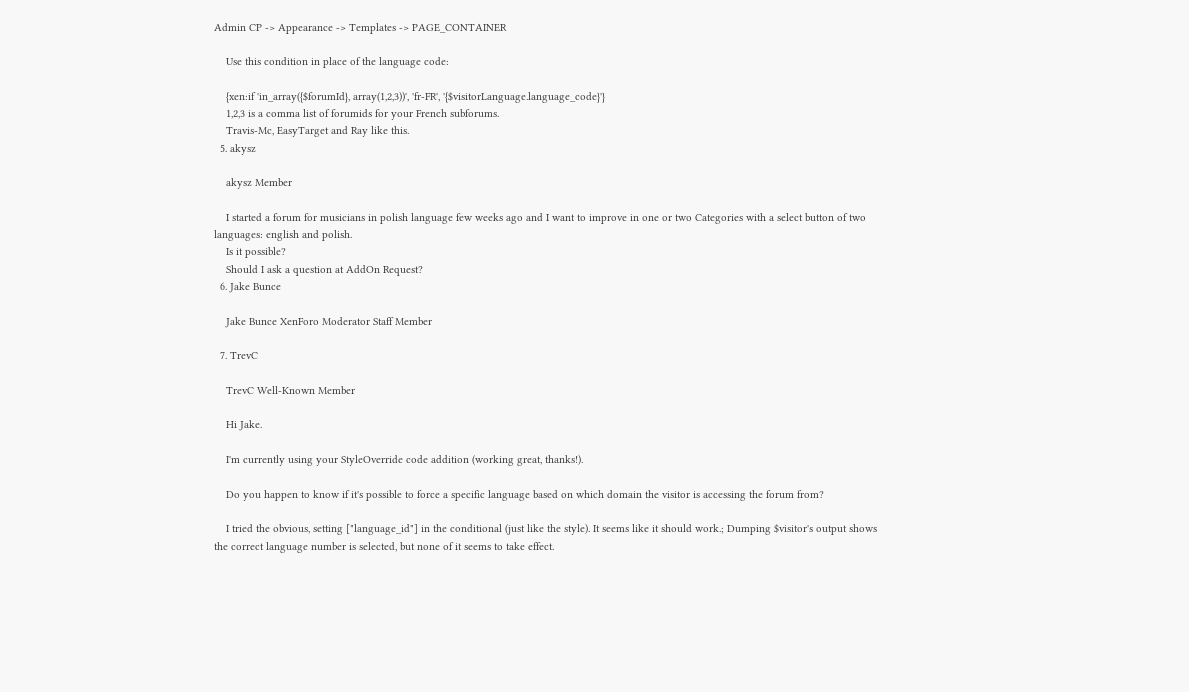Admin CP -> Appearance -> Templates -> PAGE_CONTAINER

    Use this condition in place of the language code:

    {xen:if 'in_array({$forumId}, array(1,2,3))', 'fr-FR', '{$visitorLanguage.language_code}'}
    1,2,3 is a comma list of forumids for your French subforums.
    Travis-Mc, EasyTarget and Ray like this.
  5. akysz

    akysz Member

    I started a forum for musicians in polish language few weeks ago and I want to improve in one or two Categories with a select button of two languages: english and polish.
    Is it possible?
    Should I ask a question at AddOn Request?
  6. Jake Bunce

    Jake Bunce XenForo Moderator Staff Member

  7. TrevC

    TrevC Well-Known Member

    Hi Jake.

    I'm currently using your StyleOverride code addition (working great, thanks!).

    Do you happen to know if it's possible to force a specific language based on which domain the visitor is accessing the forum from?

    I tried the obvious, setting ["language_id"] in the conditional (just like the style). It seems like it should work.; Dumping $visitor's output shows the correct language number is selected, but none of it seems to take effect.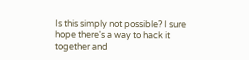Is this simply not possible? I sure hope there's a way to hack it together and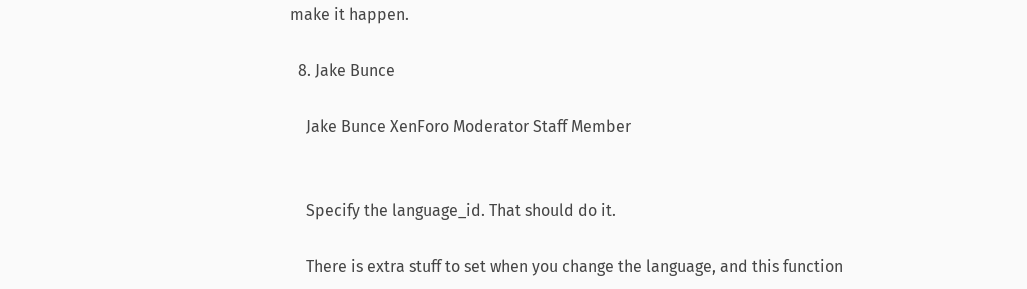make it happen.

  8. Jake Bunce

    Jake Bunce XenForo Moderator Staff Member


    Specify the language_id. That should do it.

    There is extra stuff to set when you change the language, and this function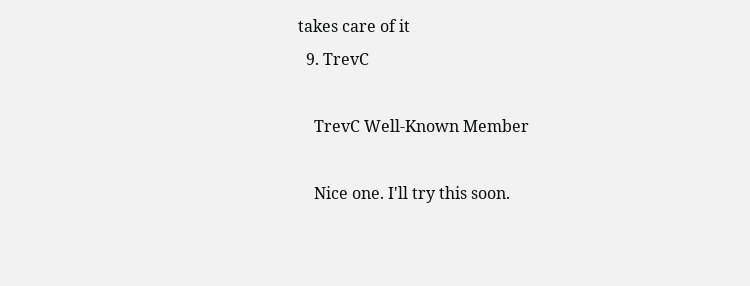takes care of it
  9. TrevC

    TrevC Well-Known Member

    Nice one. I'll try this soon.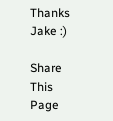Thanks Jake :)

Share This Page